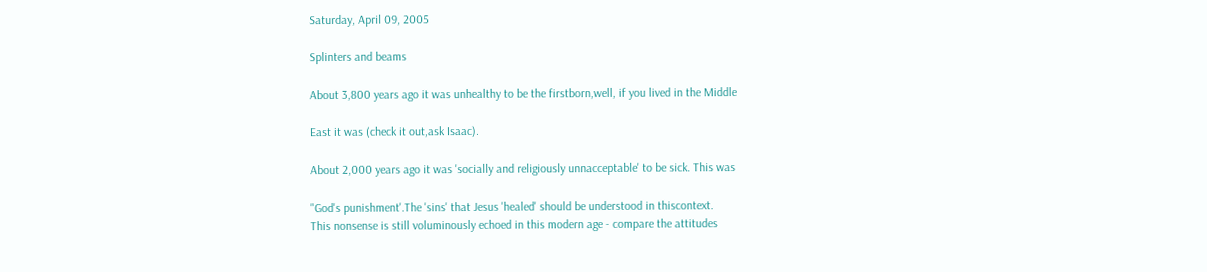Saturday, April 09, 2005

Splinters and beams

About 3,800 years ago it was unhealthy to be the firstborn,well, if you lived in the Middle

East it was (check it out,ask Isaac).

About 2,000 years ago it was 'socially and religiously unnacceptable' to be sick. This was

"God's punishment'.The 'sins' that Jesus 'healed' should be understood in thiscontext.
This nonsense is still voluminously echoed in this modern age - compare the attitudes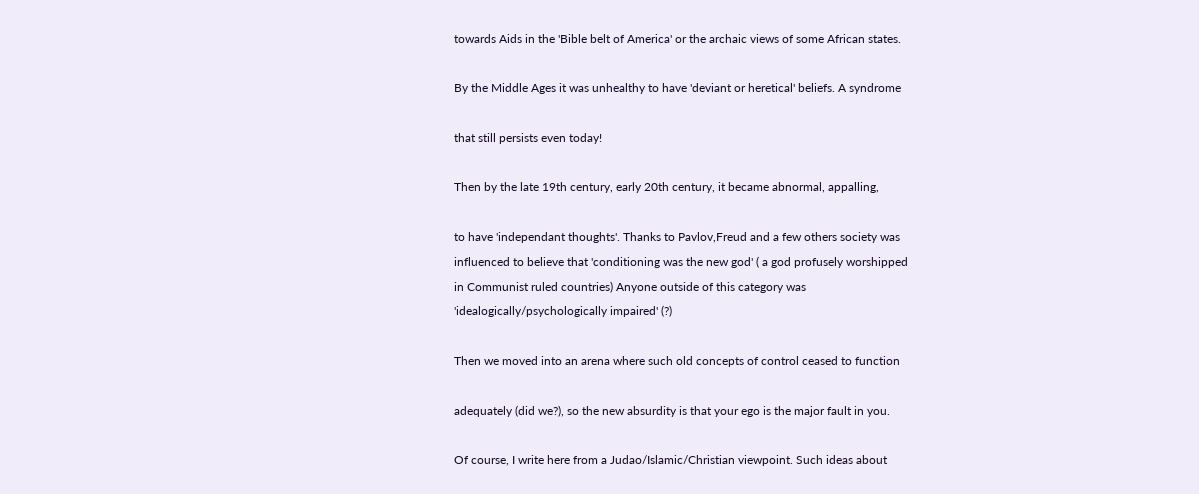towards Aids in the 'Bible belt of America' or the archaic views of some African states.

By the Middle Ages it was unhealthy to have 'deviant or heretical' beliefs. A syndrome

that still persists even today!

Then by the late 19th century, early 20th century, it became abnormal, appalling,

to have 'independant thoughts'. Thanks to Pavlov,Freud and a few others society was
influenced to believe that 'conditioning was the new god' ( a god profusely worshipped
in Communist ruled countries) Anyone outside of this category was
'idealogically/psychologically impaired' (?)

Then we moved into an arena where such old concepts of control ceased to function

adequately (did we?), so the new absurdity is that your ego is the major fault in you.

Of course, I write here from a Judao/Islamic/Christian viewpoint. Such ideas about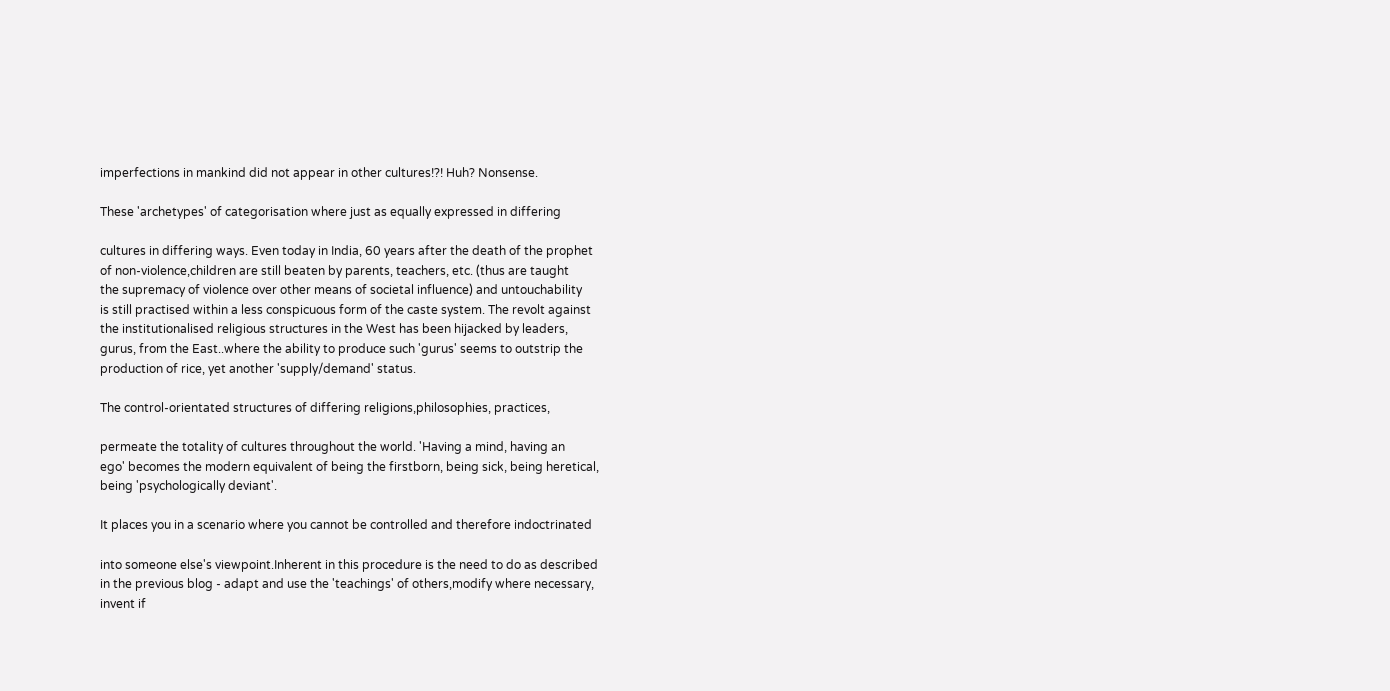imperfections in mankind did not appear in other cultures!?! Huh? Nonsense.

These 'archetypes' of categorisation where just as equally expressed in differing

cultures in differing ways. Even today in India, 60 years after the death of the prophet
of non-violence,children are still beaten by parents, teachers, etc. (thus are taught
the supremacy of violence over other means of societal influence) and untouchability
is still practised within a less conspicuous form of the caste system. The revolt against
the institutionalised religious structures in the West has been hijacked by leaders,
gurus, from the East..where the ability to produce such 'gurus' seems to outstrip the
production of rice, yet another 'supply/demand' status.

The control-orientated structures of differing religions,philosophies, practices,

permeate the totality of cultures throughout the world. 'Having a mind, having an
ego' becomes the modern equivalent of being the firstborn, being sick, being heretical,
being 'psychologically deviant'.

It places you in a scenario where you cannot be controlled and therefore indoctrinated

into someone else's viewpoint.Inherent in this procedure is the need to do as described
in the previous blog - adapt and use the 'teachings' of others,modify where necessary,
invent if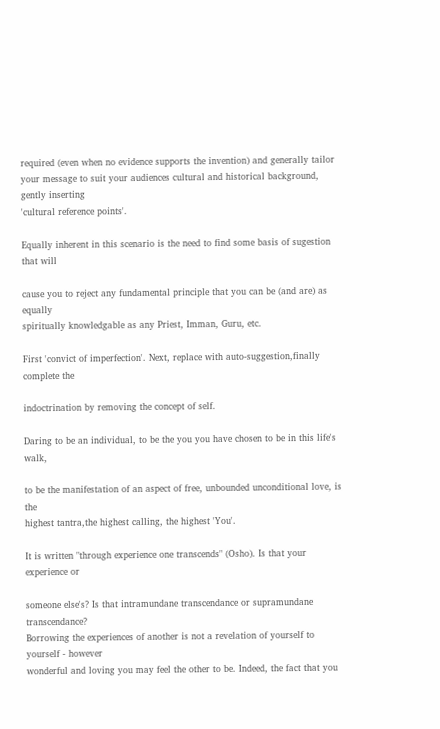required (even when no evidence supports the invention) and generally tailor
your message to suit your audiences cultural and historical background, gently inserting
'cultural reference points'.

Equally inherent in this scenario is the need to find some basis of sugestion that will

cause you to reject any fundamental principle that you can be (and are) as equally
spiritually knowledgable as any Priest, Imman, Guru, etc.

First 'convict of imperfection'. Next, replace with auto-suggestion,finally complete the

indoctrination by removing the concept of self.

Daring to be an individual, to be the you you have chosen to be in this life's walk,

to be the manifestation of an aspect of free, unbounded unconditional love, is the
highest tantra,the highest calling, the highest 'You'.

It is written "through experience one transcends" (Osho). Is that your experience or

someone else's? Is that intramundane transcendance or supramundane transcendance?
Borrowing the experiences of another is not a revelation of yourself to yourself - however
wonderful and loving you may feel the other to be. Indeed, the fact that you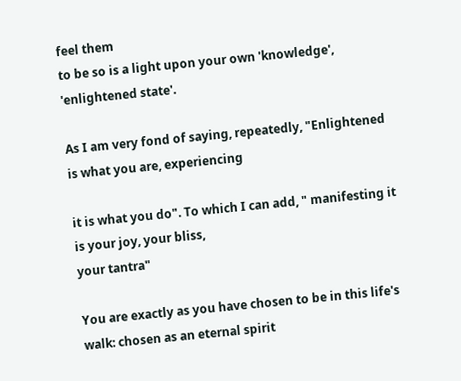feel them
to be so is a light upon your own 'knowledge', 'enlightened state'.

As I am very fond of saying, repeatedly, "Enlightened is what you are, experiencing

it is what you do". To which I can add, " manifesting it is your joy, your bliss,
your tantra"

You are exactly as you have chosen to be in this life's walk: chosen as an eternal spirit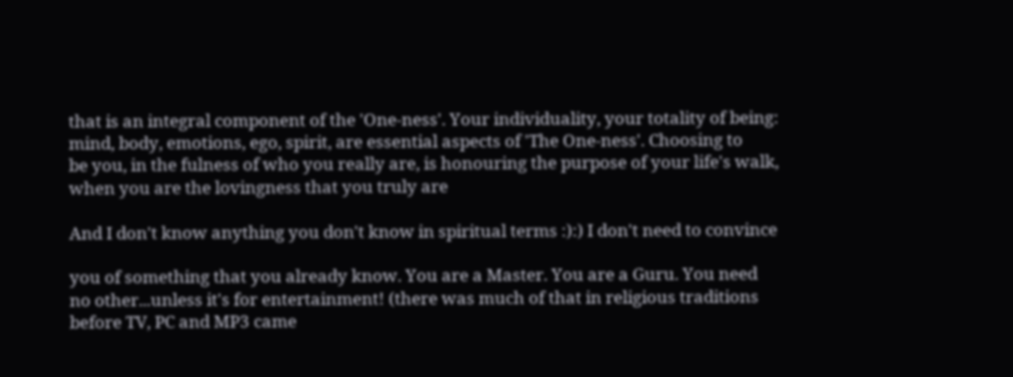that is an integral component of the 'One-ness'. Your individuality, your totality of being:
mind, body, emotions, ego, spirit, are essential aspects of 'The One-ness'. Choosing to
be you, in the fulness of who you really are, is honouring the purpose of your life's walk,
when you are the lovingness that you truly are

And I don't know anything you don't know in spiritual terms :):) I don't need to convince

you of something that you already know. You are a Master. You are a Guru. You need
no other...unless it's for entertainment! (there was much of that in religious traditions
before TV, PC and MP3 came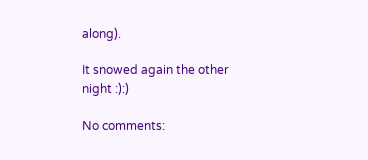along).

It snowed again the other night :):)

No comments: